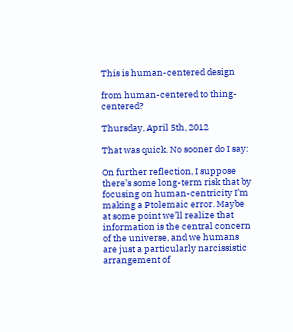This is human-centered design

from human-centered to thing-centered?

Thursday, April 5th, 2012

That was quick. No sooner do I say:

On further reflection, I suppose there’s some long-term risk that by focusing on human-centricity I’m making a Ptolemaic error. Maybe at some point we’ll realize that information is the central concern of the universe, and we humans are just a particularly narcissistic arrangement of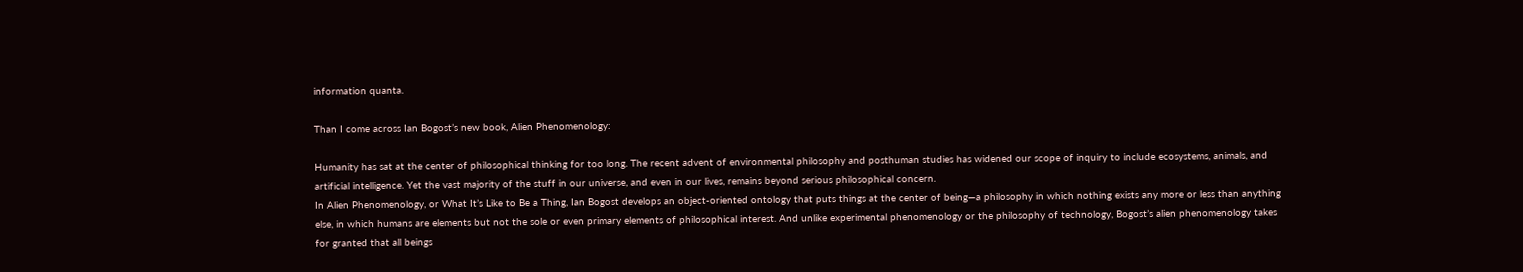information quanta.

Than I come across Ian Bogost’s new book, Alien Phenomenology:

Humanity has sat at the center of philosophical thinking for too long. The recent advent of environmental philosophy and posthuman studies has widened our scope of inquiry to include ecosystems, animals, and artificial intelligence. Yet the vast majority of the stuff in our universe, and even in our lives, remains beyond serious philosophical concern.
In Alien Phenomenology, or What It’s Like to Be a Thing, Ian Bogost develops an object-oriented ontology that puts things at the center of being—a philosophy in which nothing exists any more or less than anything else, in which humans are elements but not the sole or even primary elements of philosophical interest. And unlike experimental phenomenology or the philosophy of technology, Bogost’s alien phenomenology takes for granted that all beings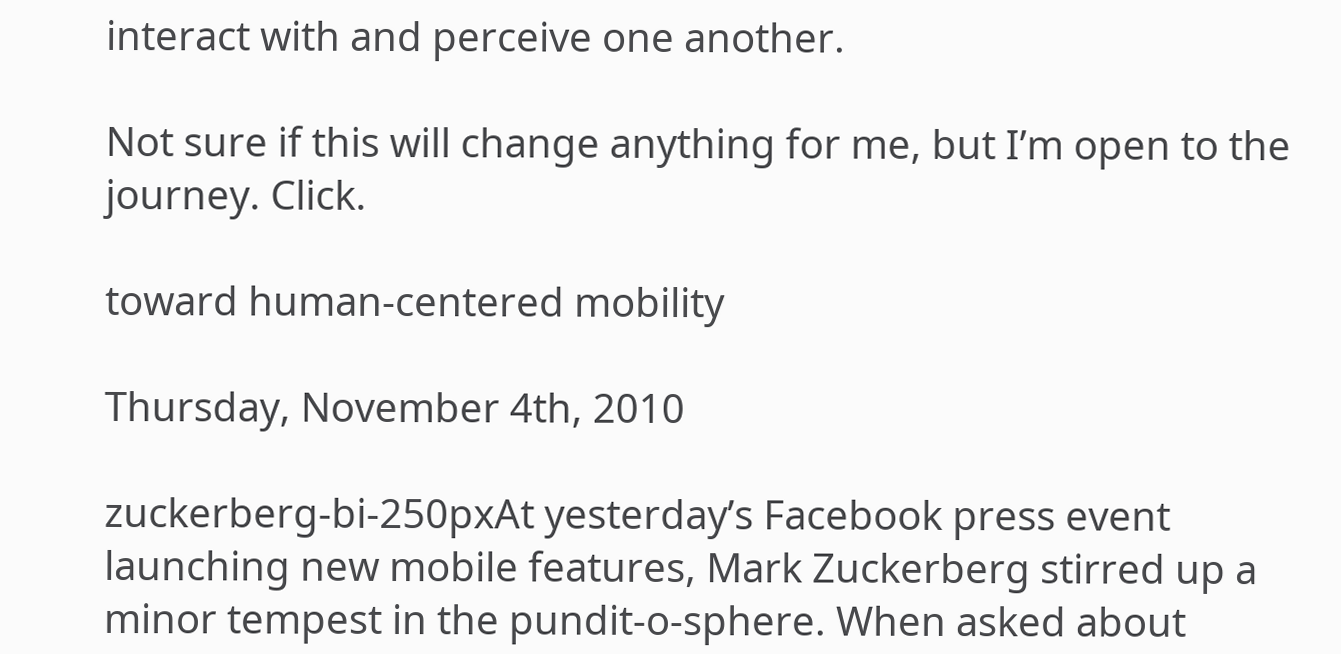interact with and perceive one another.

Not sure if this will change anything for me, but I’m open to the journey. Click.

toward human-centered mobility

Thursday, November 4th, 2010

zuckerberg-bi-250pxAt yesterday’s Facebook press event launching new mobile features, Mark Zuckerberg stirred up a minor tempest in the pundit-o-sphere. When asked about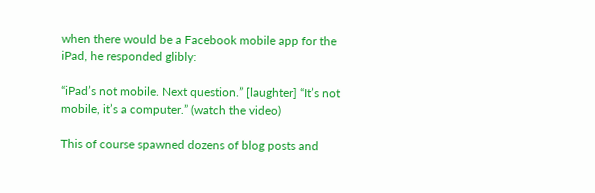when there would be a Facebook mobile app for the iPad, he responded glibly:

“iPad’s not mobile. Next question.” [laughter] “It’s not mobile, it’s a computer.” (watch the video)

This of course spawned dozens of blog posts and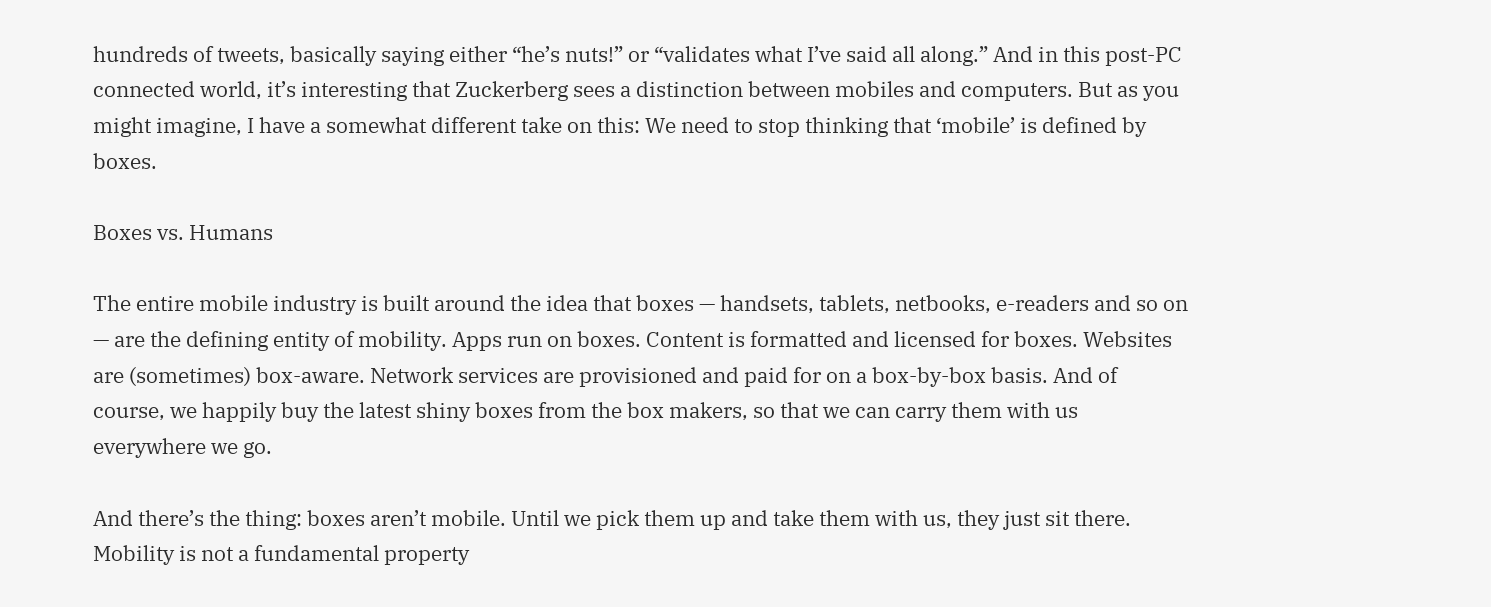hundreds of tweets, basically saying either “he’s nuts!” or “validates what I’ve said all along.” And in this post-PC connected world, it’s interesting that Zuckerberg sees a distinction between mobiles and computers. But as you might imagine, I have a somewhat different take on this: We need to stop thinking that ‘mobile’ is defined by boxes.

Boxes vs. Humans

The entire mobile industry is built around the idea that boxes — handsets, tablets, netbooks, e-readers and so on — are the defining entity of mobility. Apps run on boxes. Content is formatted and licensed for boxes. Websites are (sometimes) box-aware. Network services are provisioned and paid for on a box-by-box basis. And of course, we happily buy the latest shiny boxes from the box makers, so that we can carry them with us everywhere we go.

And there’s the thing: boxes aren’t mobile. Until we pick them up and take them with us, they just sit there. Mobility is not a fundamental property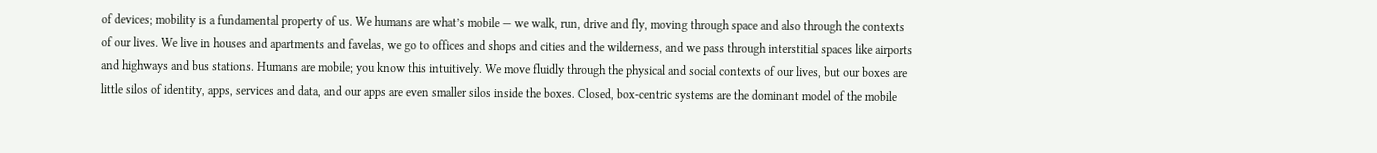of devices; mobility is a fundamental property of us. We humans are what’s mobile — we walk, run, drive and fly, moving through space and also through the contexts of our lives. We live in houses and apartments and favelas, we go to offices and shops and cities and the wilderness, and we pass through interstitial spaces like airports and highways and bus stations. Humans are mobile; you know this intuitively. We move fluidly through the physical and social contexts of our lives, but our boxes are little silos of identity, apps, services and data, and our apps are even smaller silos inside the boxes. Closed, box-centric systems are the dominant model of the mobile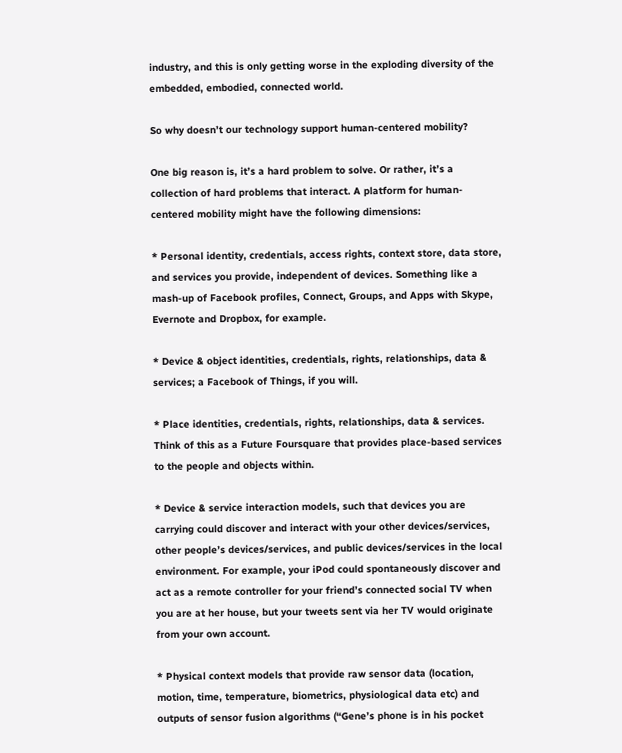industry, and this is only getting worse in the exploding diversity of the embedded, embodied, connected world.

So why doesn’t our technology support human-centered mobility?

One big reason is, it’s a hard problem to solve. Or rather, it’s a collection of hard problems that interact. A platform for human-centered mobility might have the following dimensions:

* Personal identity, credentials, access rights, context store, data store, and services you provide, independent of devices. Something like a mash-up of Facebook profiles, Connect, Groups, and Apps with Skype, Evernote and Dropbox, for example.

* Device & object identities, credentials, rights, relationships, data & services; a Facebook of Things, if you will.

* Place identities, credentials, rights, relationships, data & services. Think of this as a Future Foursquare that provides place-based services to the people and objects within.

* Device & service interaction models, such that devices you are carrying could discover and interact with your other devices/services, other people’s devices/services, and public devices/services in the local environment. For example, your iPod could spontaneously discover and act as a remote controller for your friend’s connected social TV when you are at her house, but your tweets sent via her TV would originate from your own account.

* Physical context models that provide raw sensor data (location, motion, time, temperature, biometrics, physiological data etc) and outputs of sensor fusion algorithms (“Gene’s phone is in his pocket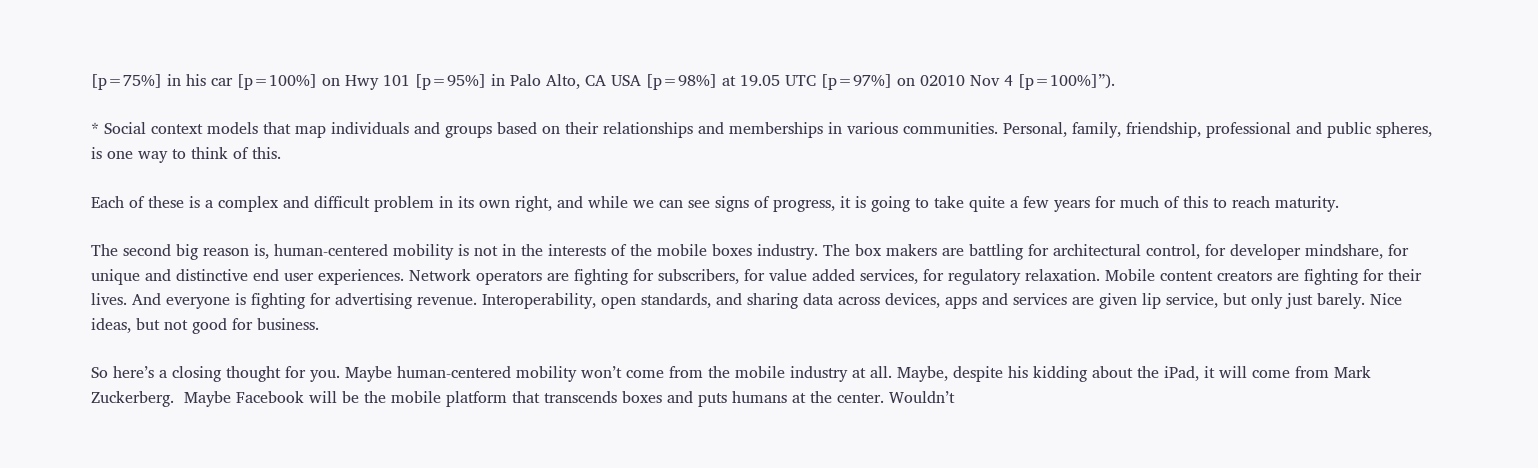[p=75%] in his car [p=100%] on Hwy 101 [p=95%] in Palo Alto, CA USA [p=98%] at 19.05 UTC [p=97%] on 02010 Nov 4 [p=100%]”).

* Social context models that map individuals and groups based on their relationships and memberships in various communities. Personal, family, friendship, professional and public spheres, is one way to think of this.

Each of these is a complex and difficult problem in its own right, and while we can see signs of progress, it is going to take quite a few years for much of this to reach maturity.

The second big reason is, human-centered mobility is not in the interests of the mobile boxes industry. The box makers are battling for architectural control, for developer mindshare, for unique and distinctive end user experiences. Network operators are fighting for subscribers, for value added services, for regulatory relaxation. Mobile content creators are fighting for their lives. And everyone is fighting for advertising revenue. Interoperability, open standards, and sharing data across devices, apps and services are given lip service, but only just barely. Nice ideas, but not good for business.

So here’s a closing thought for you. Maybe human-centered mobility won’t come from the mobile industry at all. Maybe, despite his kidding about the iPad, it will come from Mark Zuckerberg.  Maybe Facebook will be the mobile platform that transcends boxes and puts humans at the center. Wouldn’t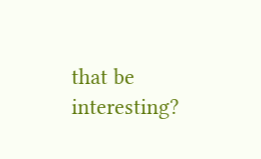that be interesting?